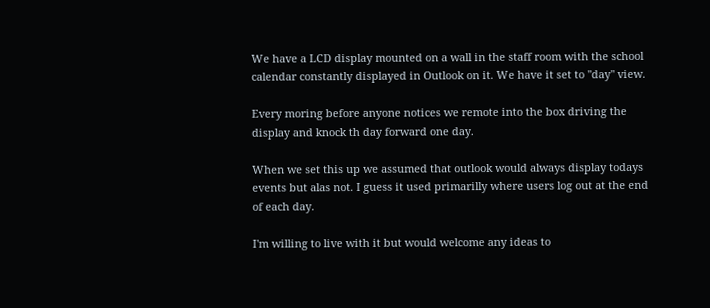We have a LCD display mounted on a wall in the staff room with the school calendar constantly displayed in Outlook on it. We have it set to "day" view.

Every moring before anyone notices we remote into the box driving the display and knock th day forward one day.

When we set this up we assumed that outlook would always display todays events but alas not. I guess it used primarilly where users log out at the end of each day.

I'm willing to live with it but would welcome any ideas to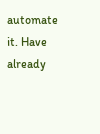automate it. Have already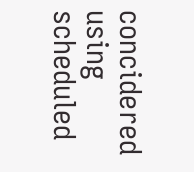concidered using scheduled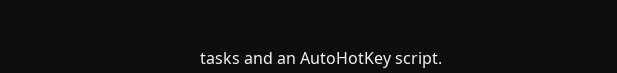tasks and an AutoHotKey script.